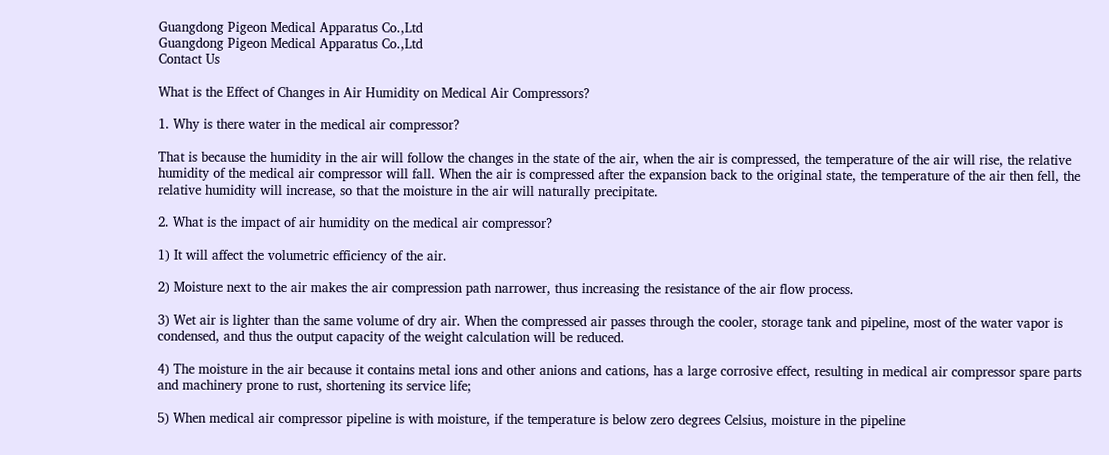Guangdong Pigeon Medical Apparatus Co.,Ltd
Guangdong Pigeon Medical Apparatus Co.,Ltd
Contact Us

What is the Effect of Changes in Air Humidity on Medical Air Compressors?

1. Why is there water in the medical air compressor?

That is because the humidity in the air will follow the changes in the state of the air, when the air is compressed, the temperature of the air will rise, the relative humidity of the medical air compressor will fall. When the air is compressed after the expansion back to the original state, the temperature of the air then fell, the relative humidity will increase, so that the moisture in the air will naturally precipitate.

2. What is the impact of air humidity on the medical air compressor?

1) It will affect the volumetric efficiency of the air.

2) Moisture next to the air makes the air compression path narrower, thus increasing the resistance of the air flow process.

3) Wet air is lighter than the same volume of dry air. When the compressed air passes through the cooler, storage tank and pipeline, most of the water vapor is condensed, and thus the output capacity of the weight calculation will be reduced.

4) The moisture in the air because it contains metal ions and other anions and cations, has a large corrosive effect, resulting in medical air compressor spare parts and machinery prone to rust, shortening its service life;

5) When medical air compressor pipeline is with moisture, if the temperature is below zero degrees Celsius, moisture in the pipeline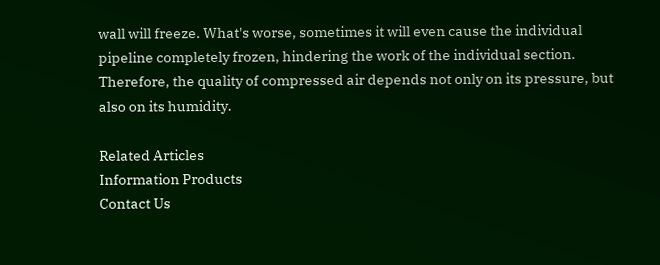wall will freeze. What's worse, sometimes it will even cause the individual pipeline completely frozen, hindering the work of the individual section. Therefore, the quality of compressed air depends not only on its pressure, but also on its humidity.

Related Articles
Information Products
Contact Us